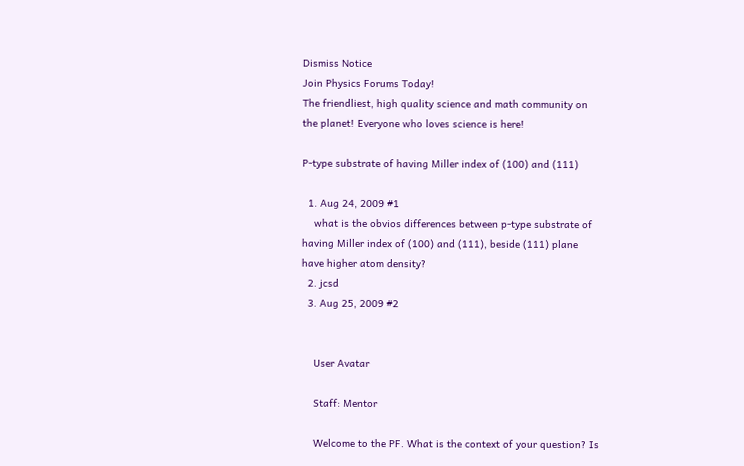Dismiss Notice
Join Physics Forums Today!
The friendliest, high quality science and math community on the planet! Everyone who loves science is here!

P-type substrate of having Miller index of (100) and (111)

  1. Aug 24, 2009 #1
    what is the obvios differences between p-type substrate of having Miller index of (100) and (111), beside (111) plane have higher atom density?
  2. jcsd
  3. Aug 25, 2009 #2


    User Avatar

    Staff: Mentor

    Welcome to the PF. What is the context of your question? Is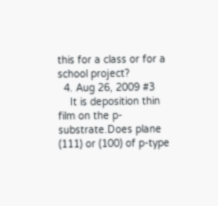this for a class or for a school project?
  4. Aug 26, 2009 #3
    It is deposition thin film on the p-substrate.Does plane (111) or (100) of p-type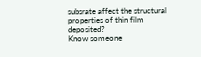subsrate affect the structural properties of thin film deposited?
Know someone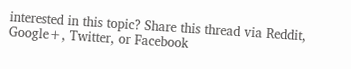interested in this topic? Share this thread via Reddit, Google+, Twitter, or Facebook